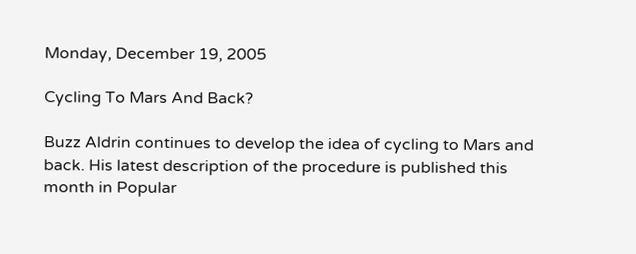Monday, December 19, 2005

Cycling To Mars And Back?

Buzz Aldrin continues to develop the idea of cycling to Mars and back. His latest description of the procedure is published this month in Popular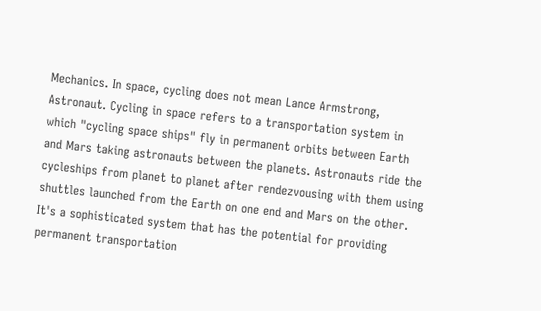Mechanics. In space, cycling does not mean Lance Armstrong, Astronaut. Cycling in space refers to a transportation system in which "cycling space ships" fly in permanent orbits between Earth and Mars taking astronauts between the planets. Astronauts ride the cycleships from planet to planet after rendezvousing with them using shuttles launched from the Earth on one end and Mars on the other. It's a sophisticated system that has the potential for providing permanent transportation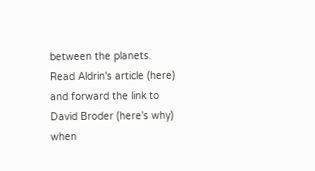between the planets. Read Aldrin's article (here) and forward the link to David Broder (here's why) when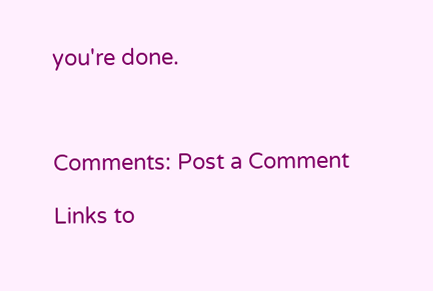you're done.



Comments: Post a Comment

Links to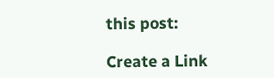this post:

Create a Link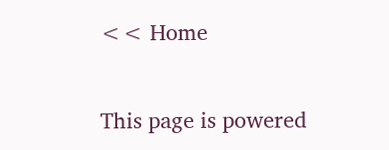<< Home

This page is powered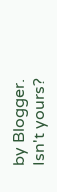by Blogger. Isn't yours?